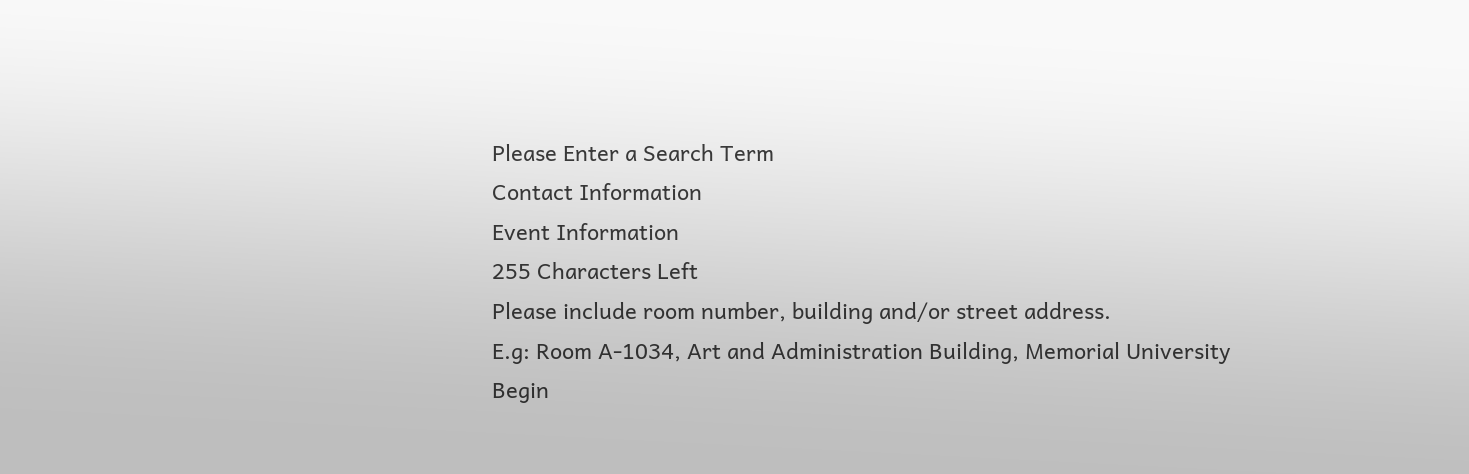Please Enter a Search Term
Contact Information
Event Information
255 Characters Left
Please include room number, building and/or street address.
E.g: Room A-1034, Art and Administration Building, Memorial University
Begin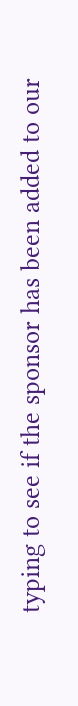typing to see if the sponsor has been added to our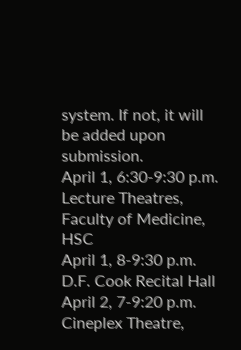system. If not, it will be added upon submission.
April 1, 6:30-9:30 p.m.
Lecture Theatres, Faculty of Medicine, HSC
April 1, 8-9:30 p.m.
D.F. Cook Recital Hall
April 2, 7-9:20 p.m.
Cineplex Theatre,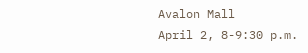Avalon Mall
April 2, 8-9:30 p.m.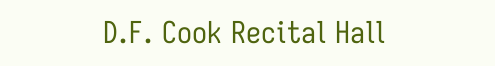D.F. Cook Recital Hall